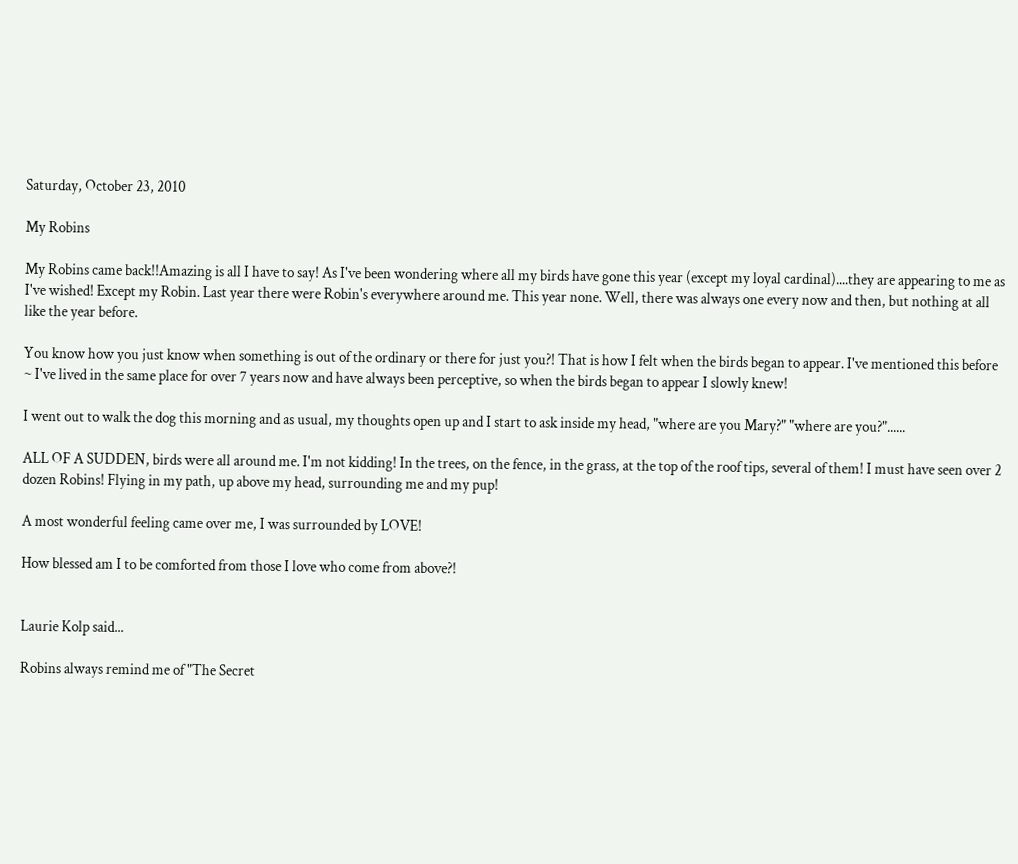Saturday, October 23, 2010

My Robins

My Robins came back!!Amazing is all I have to say! As I've been wondering where all my birds have gone this year (except my loyal cardinal)....they are appearing to me as I've wished! Except my Robin. Last year there were Robin's everywhere around me. This year none. Well, there was always one every now and then, but nothing at all like the year before.

You know how you just know when something is out of the ordinary or there for just you?! That is how I felt when the birds began to appear. I've mentioned this before ~ I've lived in the same place for over 7 years now and have always been perceptive, so when the birds began to appear I slowly knew!

I went out to walk the dog this morning and as usual, my thoughts open up and I start to ask inside my head, "where are you Mary?" "where are you?"......

ALL OF A SUDDEN, birds were all around me. I'm not kidding! In the trees, on the fence, in the grass, at the top of the roof tips, several of them! I must have seen over 2 dozen Robins! Flying in my path, up above my head, surrounding me and my pup!

A most wonderful feeling came over me, I was surrounded by LOVE!

How blessed am I to be comforted from those I love who come from above?!


Laurie Kolp said...

Robins always remind me of "The Secret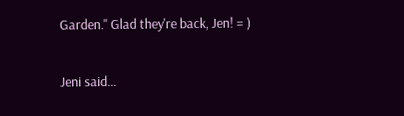Garden." Glad they're back, Jen! = )

Jeni said...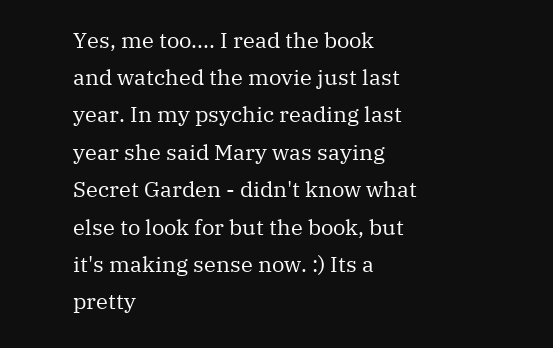Yes, me too.... I read the book and watched the movie just last year. In my psychic reading last year she said Mary was saying Secret Garden - didn't know what else to look for but the book, but it's making sense now. :) Its a pretty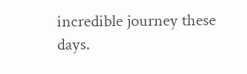incredible journey these days.